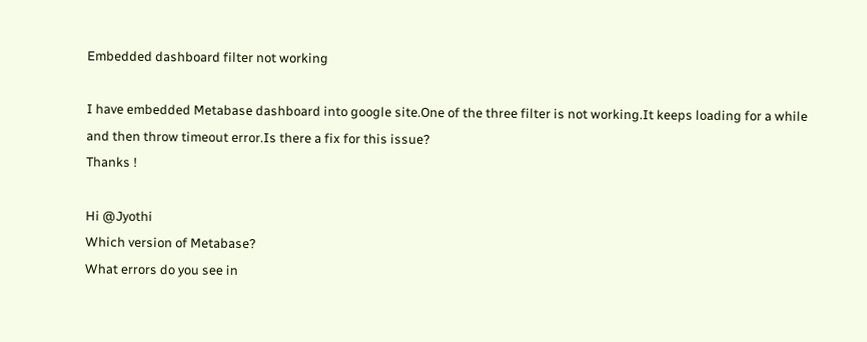Embedded dashboard filter not working

I have embedded Metabase dashboard into google site.One of the three filter is not working.It keeps loading for a while and then throw timeout error.Is there a fix for this issue?
Thanks !

Hi @Jyothi
Which version of Metabase?
What errors do you see in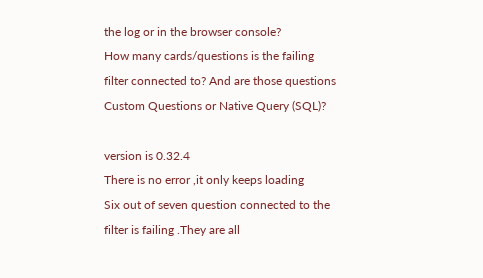the log or in the browser console?
How many cards/questions is the failing filter connected to? And are those questions Custom Questions or Native Query (SQL)?

version is 0.32.4
There is no error ,it only keeps loading
Six out of seven question connected to the filter is failing .They are all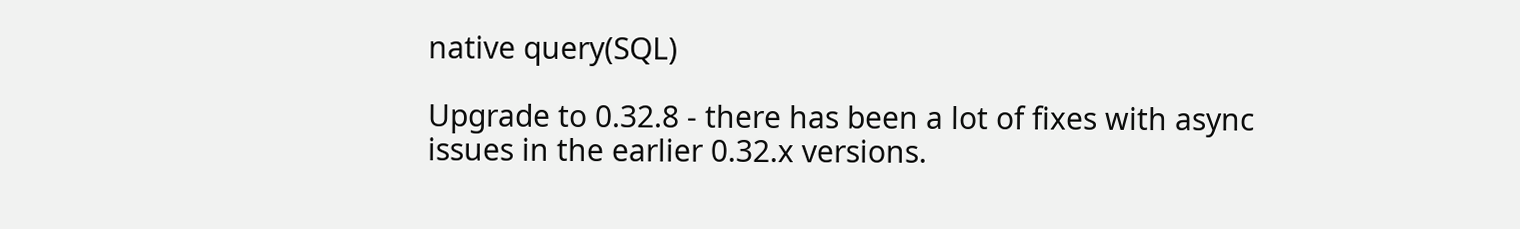native query(SQL)

Upgrade to 0.32.8 - there has been a lot of fixes with async issues in the earlier 0.32.x versions.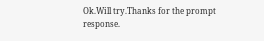Ok.Will try.Thanks for the prompt response.